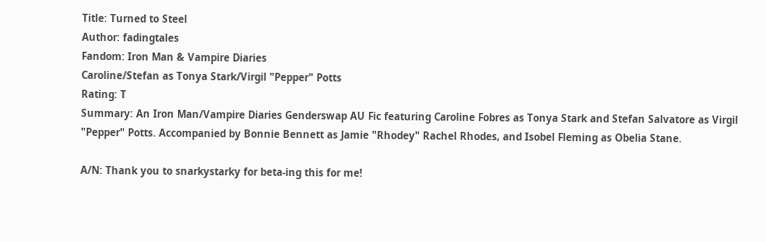Title: Turned to Steel
Author: fadingtales
Fandom: Iron Man & Vampire Diaries
Caroline/Stefan as Tonya Stark/Virgil "Pepper" Potts
Rating: T
Summary: An Iron Man/Vampire Diaries Genderswap AU Fic featuring Caroline Fobres as Tonya Stark and Stefan Salvatore as Virgil "Pepper" Potts. Accompanied by Bonnie Bennett as Jamie "Rhodey" Rachel Rhodes, and Isobel Fleming as Obelia Stane.

A/N: Thank you to snarkystarky for beta-ing this for me!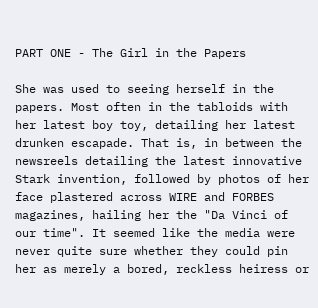PART ONE - The Girl in the Papers

She was used to seeing herself in the papers. Most often in the tabloids with her latest boy toy, detailing her latest drunken escapade. That is, in between the newsreels detailing the latest innovative Stark invention, followed by photos of her face plastered across WIRE and FORBES magazines, hailing her the "Da Vinci of our time". It seemed like the media were never quite sure whether they could pin her as merely a bored, reckless heiress or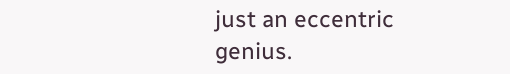just an eccentric genius.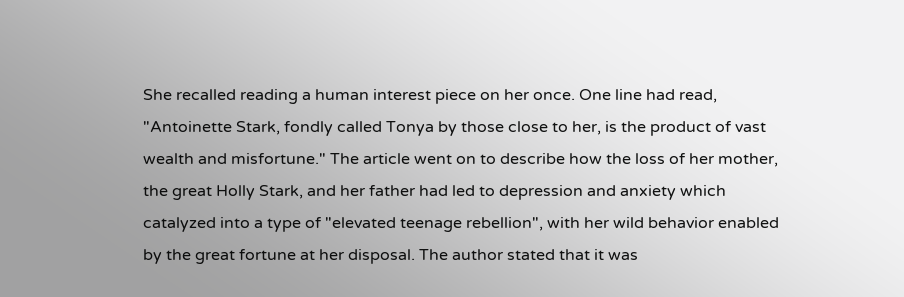She recalled reading a human interest piece on her once. One line had read, "Antoinette Stark, fondly called Tonya by those close to her, is the product of vast wealth and misfortune." The article went on to describe how the loss of her mother, the great Holly Stark, and her father had led to depression and anxiety which catalyzed into a type of "elevated teenage rebellion", with her wild behavior enabled by the great fortune at her disposal. The author stated that it was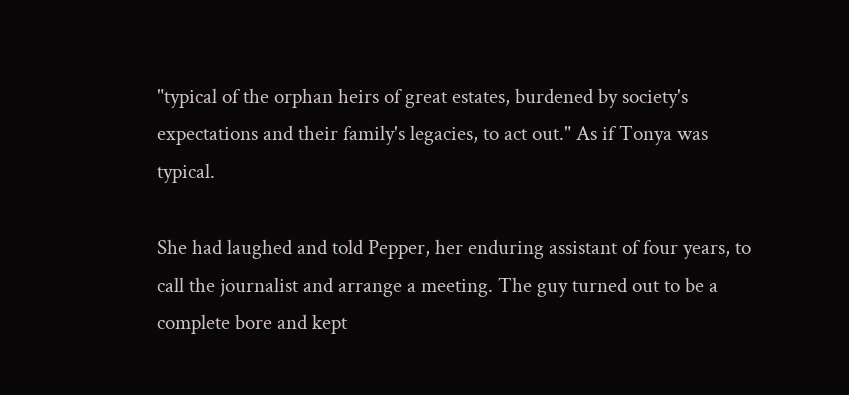"typical of the orphan heirs of great estates, burdened by society's expectations and their family's legacies, to act out." As if Tonya was typical.

She had laughed and told Pepper, her enduring assistant of four years, to call the journalist and arrange a meeting. The guy turned out to be a complete bore and kept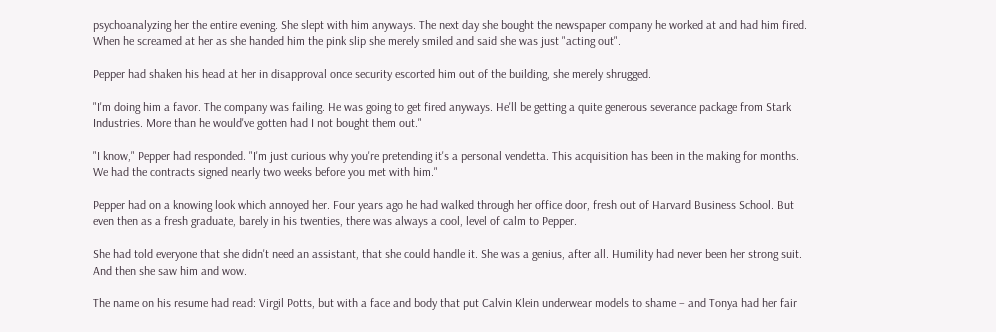psychoanalyzing her the entire evening. She slept with him anyways. The next day she bought the newspaper company he worked at and had him fired. When he screamed at her as she handed him the pink slip she merely smiled and said she was just "acting out".

Pepper had shaken his head at her in disapproval once security escorted him out of the building, she merely shrugged.

"I'm doing him a favor. The company was failing. He was going to get fired anyways. He'll be getting a quite generous severance package from Stark Industries. More than he would've gotten had I not bought them out."

"I know," Pepper had responded. "I'm just curious why you're pretending it's a personal vendetta. This acquisition has been in the making for months. We had the contracts signed nearly two weeks before you met with him."

Pepper had on a knowing look which annoyed her. Four years ago he had walked through her office door, fresh out of Harvard Business School. But even then as a fresh graduate, barely in his twenties, there was always a cool, level of calm to Pepper.

She had told everyone that she didn't need an assistant, that she could handle it. She was a genius, after all. Humility had never been her strong suit. And then she saw him and wow.

The name on his resume had read: Virgil Potts, but with a face and body that put Calvin Klein underwear models to shame – and Tonya had her fair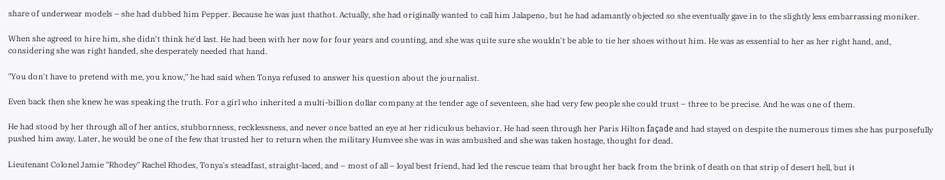share of underwear models – she had dubbed him Pepper. Because he was just thathot. Actually, she had originally wanted to call him Jalapeno, but he had adamantly objected so she eventually gave in to the slightly less embarrassing moniker.

When she agreed to hire him, she didn't think he'd last. He had been with her now for four years and counting, and she was quite sure she wouldn't be able to tie her shoes without him. He was as essential to her as her right hand, and, considering she was right handed, she desperately needed that hand.

"You don't have to pretend with me, you know," he had said when Tonya refused to answer his question about the journalist.

Even back then she knew he was speaking the truth. For a girl who inherited a multi-billion dollar company at the tender age of seventeen, she had very few people she could trust – three to be precise. And he was one of them.

He had stood by her through all of her antics, stubbornness, recklessness, and never once batted an eye at her ridiculous behavior. He had seen through her Paris Hilton façade and had stayed on despite the numerous times she has purposefully pushed him away. Later, he would be one of the few that trusted her to return when the military Humvee she was in was ambushed and she was taken hostage, thought for dead.

Lieutenant Colonel Jamie "Rhodey" Rachel Rhodes, Tonya's steadfast, straight-laced, and – most of all – loyal best friend, had led the rescue team that brought her back from the brink of death on that strip of desert hell, but it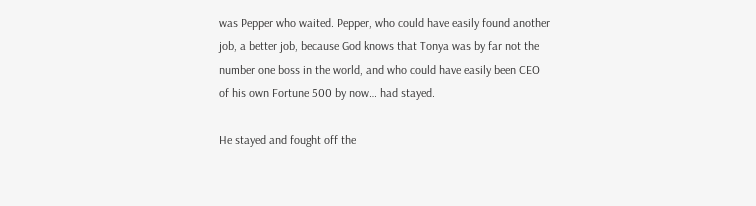was Pepper who waited. Pepper, who could have easily found another job, a better job, because God knows that Tonya was by far not the number one boss in the world, and who could have easily been CEO of his own Fortune 500 by now… had stayed.

He stayed and fought off the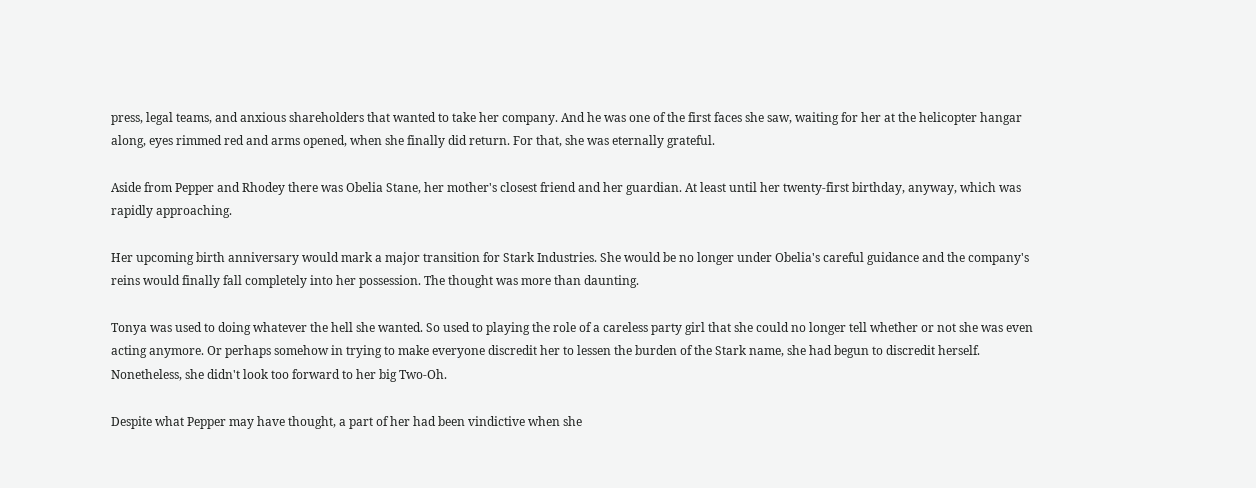press, legal teams, and anxious shareholders that wanted to take her company. And he was one of the first faces she saw, waiting for her at the helicopter hangar along, eyes rimmed red and arms opened, when she finally did return. For that, she was eternally grateful.

Aside from Pepper and Rhodey there was Obelia Stane, her mother's closest friend and her guardian. At least until her twenty-first birthday, anyway, which was rapidly approaching.

Her upcoming birth anniversary would mark a major transition for Stark Industries. She would be no longer under Obelia's careful guidance and the company's reins would finally fall completely into her possession. The thought was more than daunting.

Tonya was used to doing whatever the hell she wanted. So used to playing the role of a careless party girl that she could no longer tell whether or not she was even acting anymore. Or perhaps somehow in trying to make everyone discredit her to lessen the burden of the Stark name, she had begun to discredit herself. Nonetheless, she didn't look too forward to her big Two-Oh.

Despite what Pepper may have thought, a part of her had been vindictive when she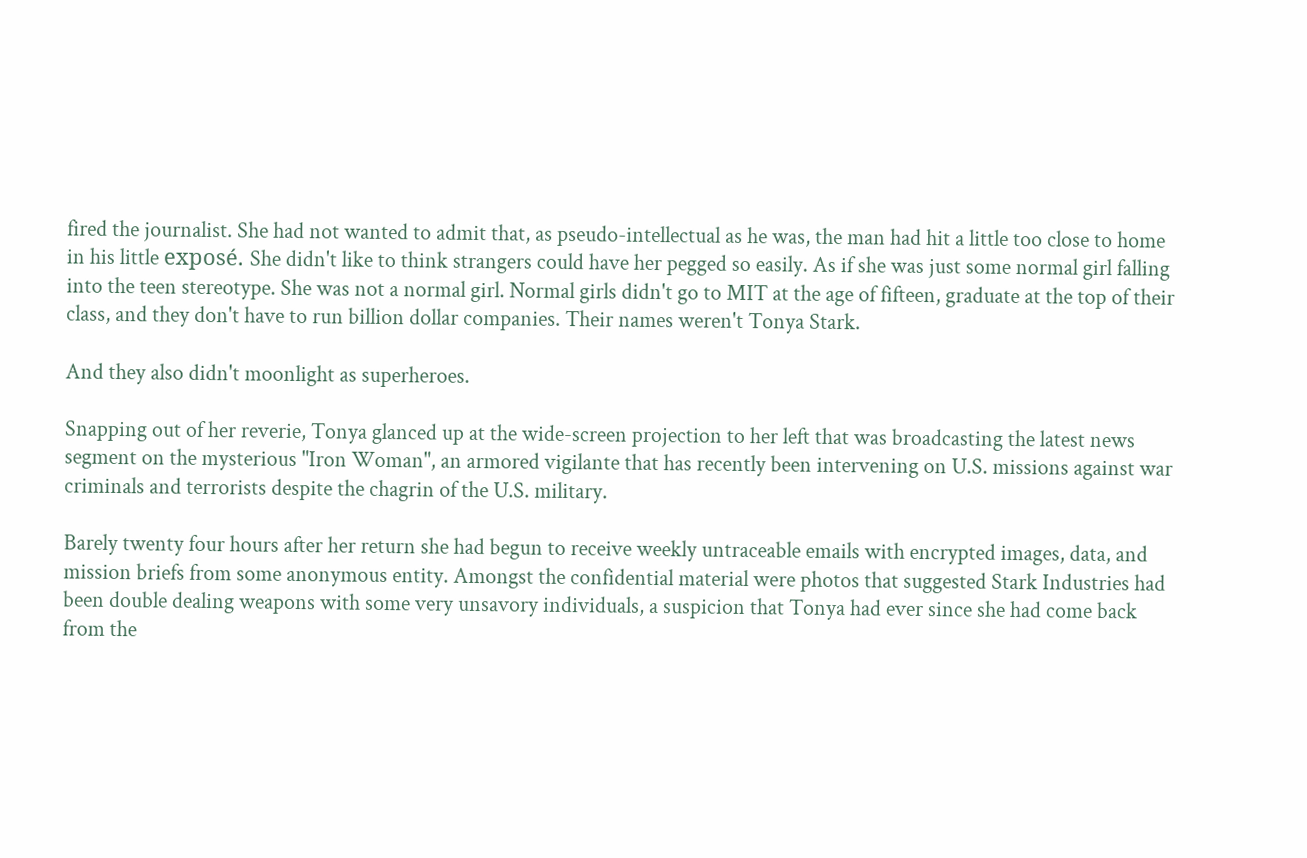fired the journalist. She had not wanted to admit that, as pseudo-intellectual as he was, the man had hit a little too close to home in his little exposé. She didn't like to think strangers could have her pegged so easily. As if she was just some normal girl falling into the teen stereotype. She was not a normal girl. Normal girls didn't go to MIT at the age of fifteen, graduate at the top of their class, and they don't have to run billion dollar companies. Their names weren't Tonya Stark.

And they also didn't moonlight as superheroes.

Snapping out of her reverie, Tonya glanced up at the wide-screen projection to her left that was broadcasting the latest news segment on the mysterious "Iron Woman", an armored vigilante that has recently been intervening on U.S. missions against war criminals and terrorists despite the chagrin of the U.S. military.

Barely twenty four hours after her return she had begun to receive weekly untraceable emails with encrypted images, data, and mission briefs from some anonymous entity. Amongst the confidential material were photos that suggested Stark Industries had been double dealing weapons with some very unsavory individuals, a suspicion that Tonya had ever since she had come back from the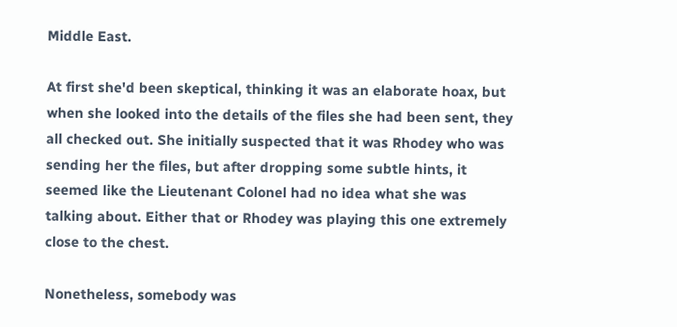Middle East.

At first she'd been skeptical, thinking it was an elaborate hoax, but when she looked into the details of the files she had been sent, they all checked out. She initially suspected that it was Rhodey who was sending her the files, but after dropping some subtle hints, it seemed like the Lieutenant Colonel had no idea what she was talking about. Either that or Rhodey was playing this one extremely close to the chest.

Nonetheless, somebody was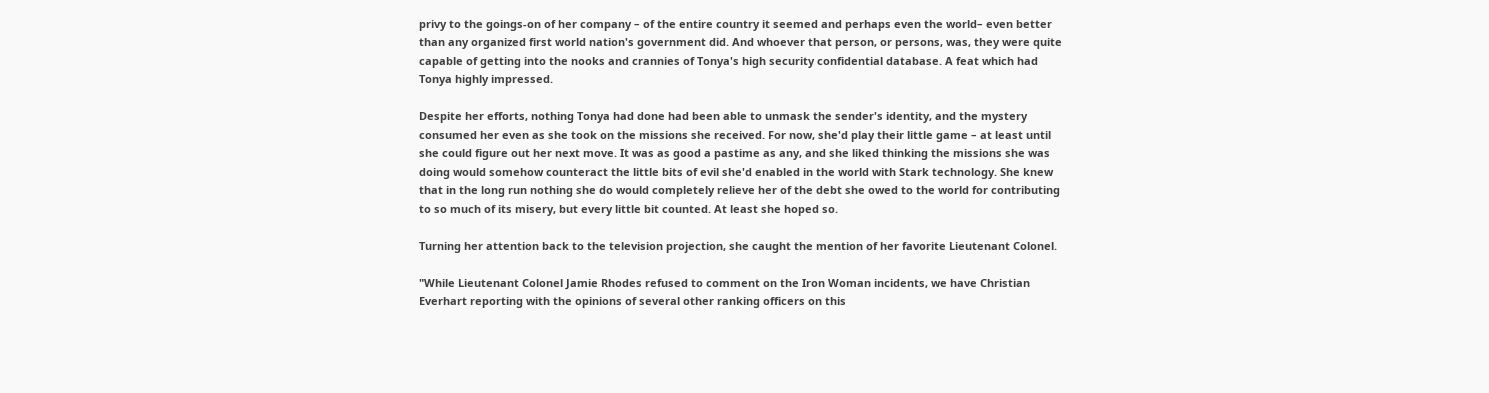privy to the goings-on of her company – of the entire country it seemed and perhaps even the world– even better than any organized first world nation's government did. And whoever that person, or persons, was, they were quite capable of getting into the nooks and crannies of Tonya's high security confidential database. A feat which had Tonya highly impressed.

Despite her efforts, nothing Tonya had done had been able to unmask the sender's identity, and the mystery consumed her even as she took on the missions she received. For now, she'd play their little game – at least until she could figure out her next move. It was as good a pastime as any, and she liked thinking the missions she was doing would somehow counteract the little bits of evil she'd enabled in the world with Stark technology. She knew that in the long run nothing she do would completely relieve her of the debt she owed to the world for contributing to so much of its misery, but every little bit counted. At least she hoped so.

Turning her attention back to the television projection, she caught the mention of her favorite Lieutenant Colonel.

"While Lieutenant Colonel Jamie Rhodes refused to comment on the Iron Woman incidents, we have Christian Everhart reporting with the opinions of several other ranking officers on this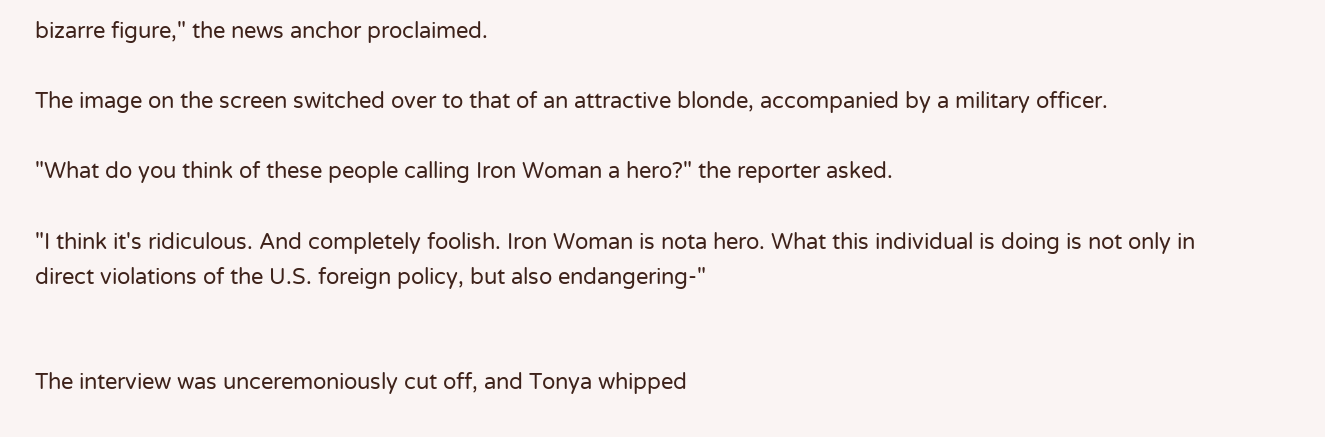bizarre figure," the news anchor proclaimed.

The image on the screen switched over to that of an attractive blonde, accompanied by a military officer.

"What do you think of these people calling Iron Woman a hero?" the reporter asked.

"I think it's ridiculous. And completely foolish. Iron Woman is nota hero. What this individual is doing is not only in direct violations of the U.S. foreign policy, but also endangering-"


The interview was unceremoniously cut off, and Tonya whipped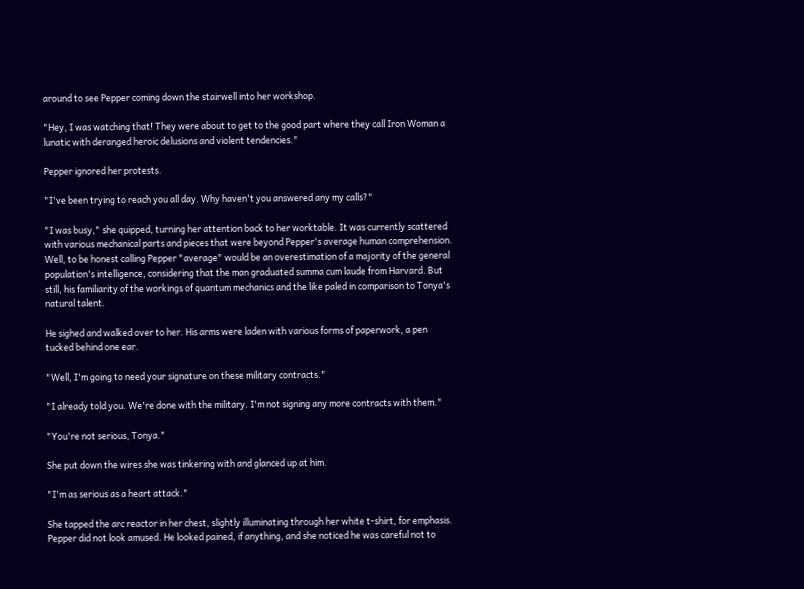around to see Pepper coming down the stairwell into her workshop.

"Hey, I was watching that! They were about to get to the good part where they call Iron Woman a lunatic with deranged heroic delusions and violent tendencies."

Pepper ignored her protests.

"I've been trying to reach you all day. Why haven't you answered any my calls?"

"I was busy," she quipped, turning her attention back to her worktable. It was currently scattered with various mechanical parts and pieces that were beyond Pepper's average human comprehension. Well, to be honest calling Pepper "average" would be an overestimation of a majority of the general population's intelligence, considering that the man graduated summa cum laude from Harvard. But still, his familiarity of the workings of quantum mechanics and the like paled in comparison to Tonya's natural talent.

He sighed and walked over to her. His arms were laden with various forms of paperwork, a pen tucked behind one ear.

"Well, I'm going to need your signature on these military contracts."

"I already told you. We're done with the military. I'm not signing any more contracts with them."

"You're not serious, Tonya."

She put down the wires she was tinkering with and glanced up at him.

"I'm as serious as a heart attack."

She tapped the arc reactor in her chest, slightly illuminating through her white t-shirt, for emphasis. Pepper did not look amused. He looked pained, if anything, and she noticed he was careful not to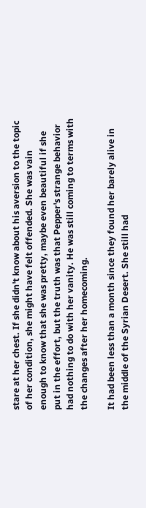stare at her chest. If she didn't know about his aversion to the topic of her condition, she might have felt offended. She was vain enough to know that she was pretty, maybe even beautiful if she put in the effort, but the truth was that Pepper's strange behavior had nothing to do with her vanity. He was still coming to terms with the changes after her homecoming.

It had been less than a month since they found her barely alive in the middle of the Syrian Desert. She still had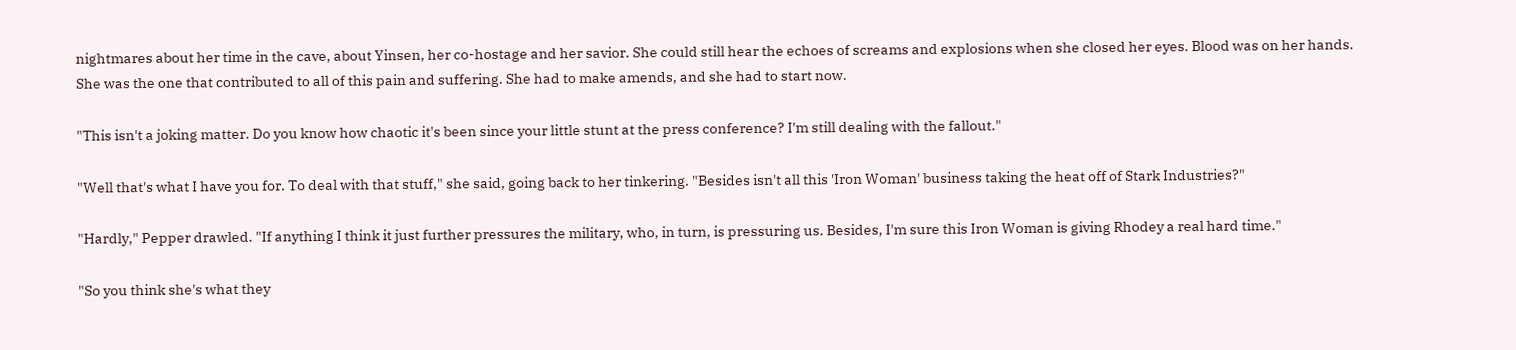nightmares about her time in the cave, about Yinsen, her co-hostage and her savior. She could still hear the echoes of screams and explosions when she closed her eyes. Blood was on her hands. She was the one that contributed to all of this pain and suffering. She had to make amends, and she had to start now.

"This isn't a joking matter. Do you know how chaotic it's been since your little stunt at the press conference? I'm still dealing with the fallout."

"Well that's what I have you for. To deal with that stuff," she said, going back to her tinkering. "Besides isn't all this 'Iron Woman' business taking the heat off of Stark Industries?"

"Hardly," Pepper drawled. "If anything I think it just further pressures the military, who, in turn, is pressuring us. Besides, I'm sure this Iron Woman is giving Rhodey a real hard time."

"So you think she's what they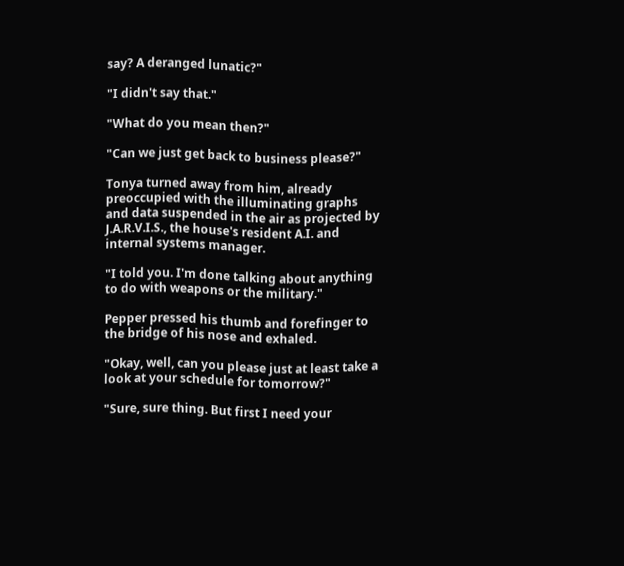say? A deranged lunatic?"

"I didn't say that."

"What do you mean then?"

"Can we just get back to business please?"

Tonya turned away from him, already preoccupied with the illuminating graphs and data suspended in the air as projected by J.A.R.V.I.S., the house's resident A.I. and internal systems manager.

"I told you. I'm done talking about anything to do with weapons or the military."

Pepper pressed his thumb and forefinger to the bridge of his nose and exhaled.

"Okay, well, can you please just at least take a look at your schedule for tomorrow?"

"Sure, sure thing. But first I need your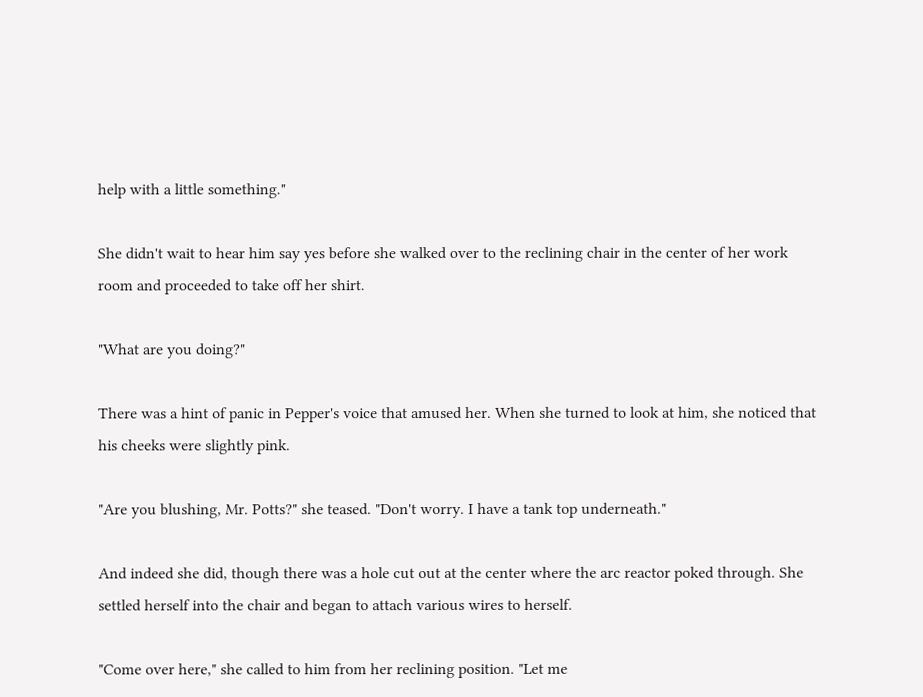help with a little something."

She didn't wait to hear him say yes before she walked over to the reclining chair in the center of her work room and proceeded to take off her shirt.

"What are you doing?"

There was a hint of panic in Pepper's voice that amused her. When she turned to look at him, she noticed that his cheeks were slightly pink.

"Are you blushing, Mr. Potts?" she teased. "Don't worry. I have a tank top underneath."

And indeed she did, though there was a hole cut out at the center where the arc reactor poked through. She settled herself into the chair and began to attach various wires to herself.

"Come over here," she called to him from her reclining position. "Let me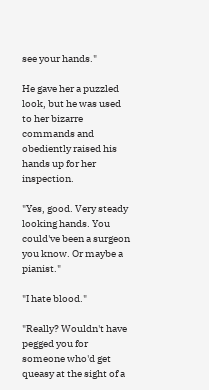see your hands."

He gave her a puzzled look, but he was used to her bizarre commands and obediently raised his hands up for her inspection.

"Yes, good. Very steady looking hands. You could've been a surgeon you know. Or maybe a pianist."

"I hate blood."

"Really? Wouldn't have pegged you for someone who'd get queasy at the sight of a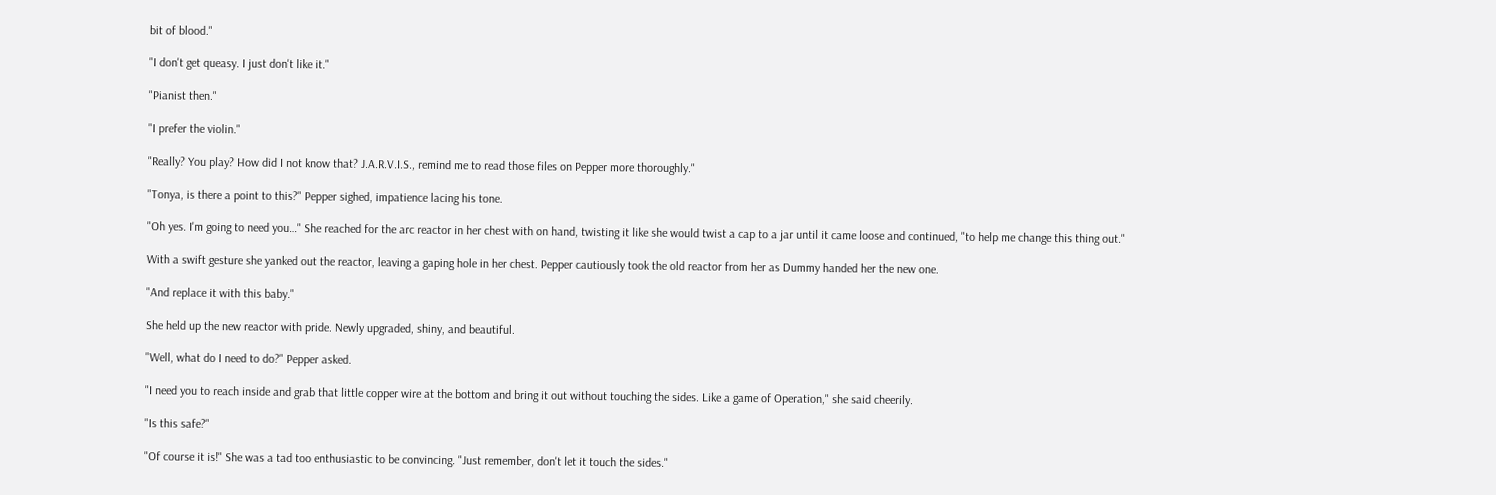bit of blood."

"I don't get queasy. I just don't like it."

"Pianist then."

"I prefer the violin."

"Really? You play? How did I not know that? J.A.R.V.I.S., remind me to read those files on Pepper more thoroughly."

"Tonya, is there a point to this?" Pepper sighed, impatience lacing his tone.

"Oh yes. I'm going to need you…" She reached for the arc reactor in her chest with on hand, twisting it like she would twist a cap to a jar until it came loose and continued, "to help me change this thing out."

With a swift gesture she yanked out the reactor, leaving a gaping hole in her chest. Pepper cautiously took the old reactor from her as Dummy handed her the new one.

"And replace it with this baby."

She held up the new reactor with pride. Newly upgraded, shiny, and beautiful.

"Well, what do I need to do?" Pepper asked.

"I need you to reach inside and grab that little copper wire at the bottom and bring it out without touching the sides. Like a game of Operation," she said cheerily.

"Is this safe?"

"Of course it is!" She was a tad too enthusiastic to be convincing. "Just remember, don't let it touch the sides."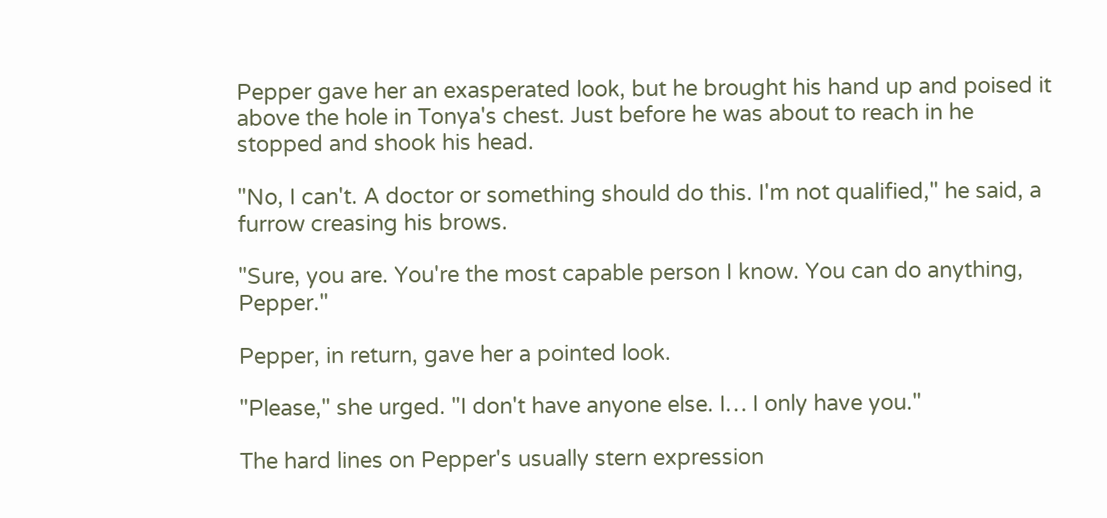Pepper gave her an exasperated look, but he brought his hand up and poised it above the hole in Tonya's chest. Just before he was about to reach in he stopped and shook his head.

"No, I can't. A doctor or something should do this. I'm not qualified," he said, a furrow creasing his brows.

"Sure, you are. You're the most capable person I know. You can do anything, Pepper."

Pepper, in return, gave her a pointed look.

"Please," she urged. "I don't have anyone else. I… I only have you."

The hard lines on Pepper's usually stern expression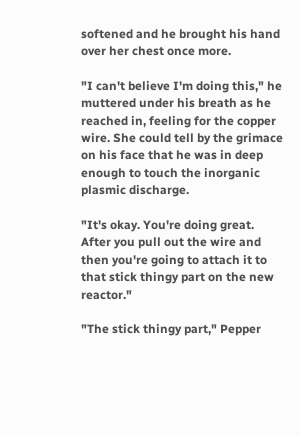softened and he brought his hand over her chest once more.

"I can't believe I'm doing this," he muttered under his breath as he reached in, feeling for the copper wire. She could tell by the grimace on his face that he was in deep enough to touch the inorganic plasmic discharge.

"It's okay. You're doing great. After you pull out the wire and then you're going to attach it to that stick thingy part on the new reactor."

"The stick thingy part," Pepper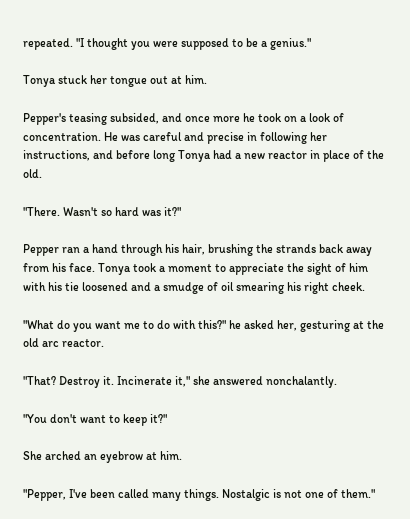repeated. "I thought you were supposed to be a genius."

Tonya stuck her tongue out at him.

Pepper's teasing subsided, and once more he took on a look of concentration. He was careful and precise in following her instructions, and before long Tonya had a new reactor in place of the old.

"There. Wasn't so hard was it?"

Pepper ran a hand through his hair, brushing the strands back away from his face. Tonya took a moment to appreciate the sight of him with his tie loosened and a smudge of oil smearing his right cheek.

"What do you want me to do with this?" he asked her, gesturing at the old arc reactor.

"That? Destroy it. Incinerate it," she answered nonchalantly.

"You don't want to keep it?"

She arched an eyebrow at him.

"Pepper, I've been called many things. Nostalgic is not one of them."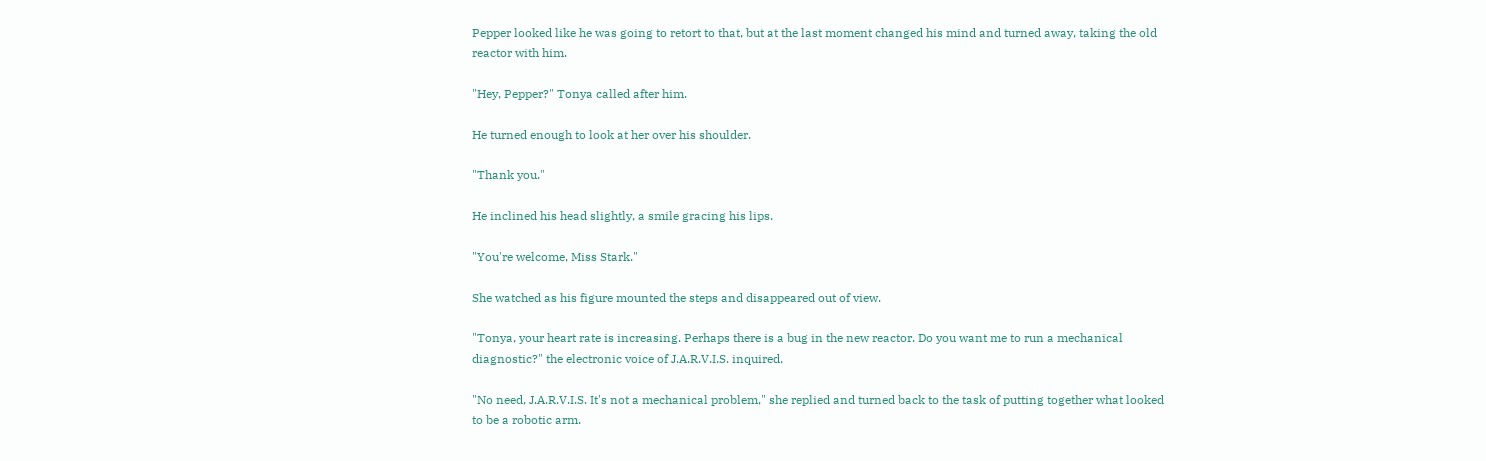Pepper looked like he was going to retort to that, but at the last moment changed his mind and turned away, taking the old reactor with him.

"Hey, Pepper?" Tonya called after him.

He turned enough to look at her over his shoulder.

"Thank you."

He inclined his head slightly, a smile gracing his lips.

"You're welcome, Miss Stark."

She watched as his figure mounted the steps and disappeared out of view.

"Tonya, your heart rate is increasing. Perhaps there is a bug in the new reactor. Do you want me to run a mechanical diagnostic?" the electronic voice of J.A.R.V.I.S. inquired.

"No need, J.A.R.V.I.S. It's not a mechanical problem," she replied and turned back to the task of putting together what looked to be a robotic arm.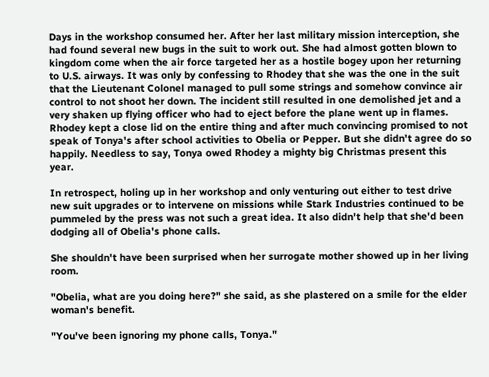Days in the workshop consumed her. After her last military mission interception, she had found several new bugs in the suit to work out. She had almost gotten blown to kingdom come when the air force targeted her as a hostile bogey upon her returning to U.S. airways. It was only by confessing to Rhodey that she was the one in the suit that the Lieutenant Colonel managed to pull some strings and somehow convince air control to not shoot her down. The incident still resulted in one demolished jet and a very shaken up flying officer who had to eject before the plane went up in flames. Rhodey kept a close lid on the entire thing and after much convincing promised to not speak of Tonya's after school activities to Obelia or Pepper. But she didn't agree do so happily. Needless to say, Tonya owed Rhodey a mighty big Christmas present this year.

In retrospect, holing up in her workshop and only venturing out either to test drive new suit upgrades or to intervene on missions while Stark Industries continued to be pummeled by the press was not such a great idea. It also didn't help that she'd been dodging all of Obelia's phone calls.

She shouldn't have been surprised when her surrogate mother showed up in her living room.

"Obelia, what are you doing here?" she said, as she plastered on a smile for the elder woman's benefit.

"You've been ignoring my phone calls, Tonya."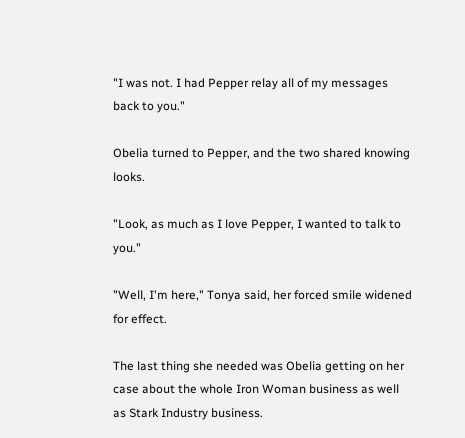"I was not. I had Pepper relay all of my messages back to you."

Obelia turned to Pepper, and the two shared knowing looks.

"Look, as much as I love Pepper, I wanted to talk to you."

"Well, I'm here," Tonya said, her forced smile widened for effect.

The last thing she needed was Obelia getting on her case about the whole Iron Woman business as well as Stark Industry business.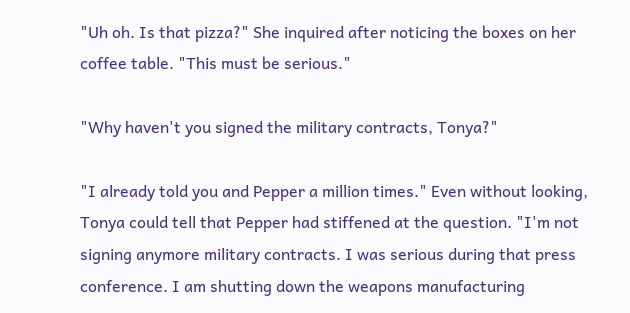"Uh oh. Is that pizza?" She inquired after noticing the boxes on her coffee table. "This must be serious."

"Why haven't you signed the military contracts, Tonya?"

"I already told you and Pepper a million times." Even without looking, Tonya could tell that Pepper had stiffened at the question. "I'm not signing anymore military contracts. I was serious during that press conference. I am shutting down the weapons manufacturing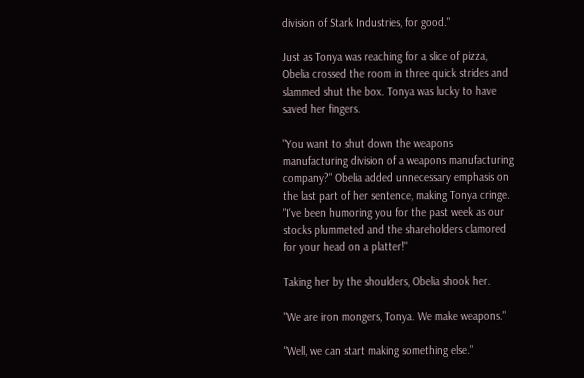division of Stark Industries, for good."

Just as Tonya was reaching for a slice of pizza, Obelia crossed the room in three quick strides and slammed shut the box. Tonya was lucky to have saved her fingers.

"You want to shut down the weapons manufacturing division of a weapons manufacturing company?" Obelia added unnecessary emphasis on the last part of her sentence, making Tonya cringe. "I've been humoring you for the past week as our stocks plummeted and the shareholders clamored for your head on a platter!"

Taking her by the shoulders, Obelia shook her.

"We are iron mongers, Tonya. We make weapons."

"Well, we can start making something else."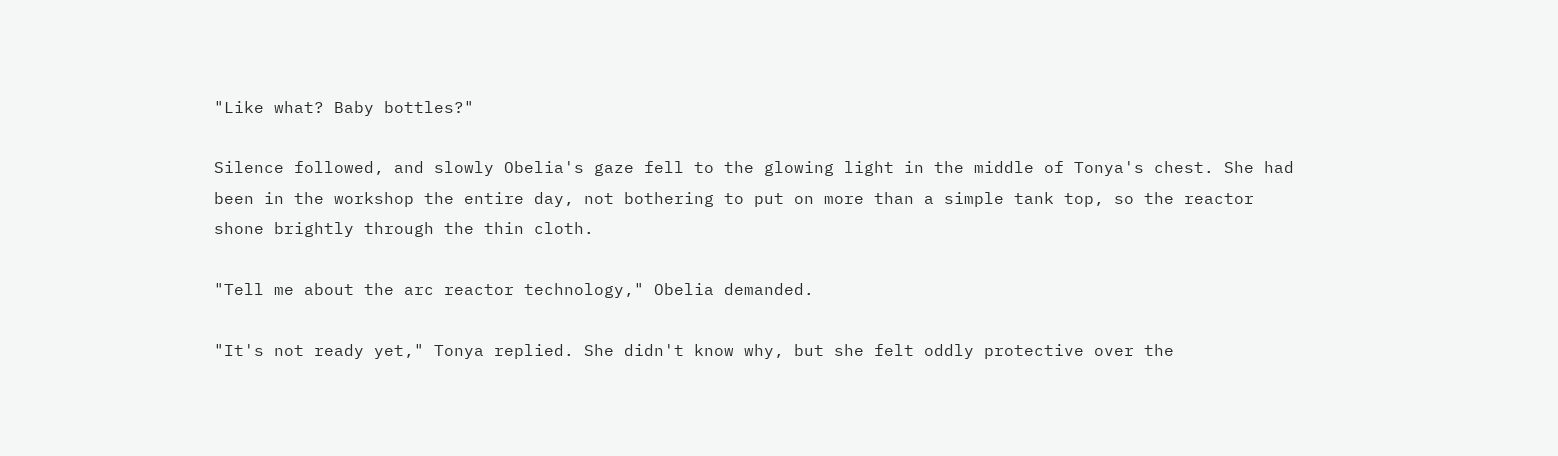"Like what? Baby bottles?"

Silence followed, and slowly Obelia's gaze fell to the glowing light in the middle of Tonya's chest. She had been in the workshop the entire day, not bothering to put on more than a simple tank top, so the reactor shone brightly through the thin cloth.

"Tell me about the arc reactor technology," Obelia demanded.

"It's not ready yet," Tonya replied. She didn't know why, but she felt oddly protective over the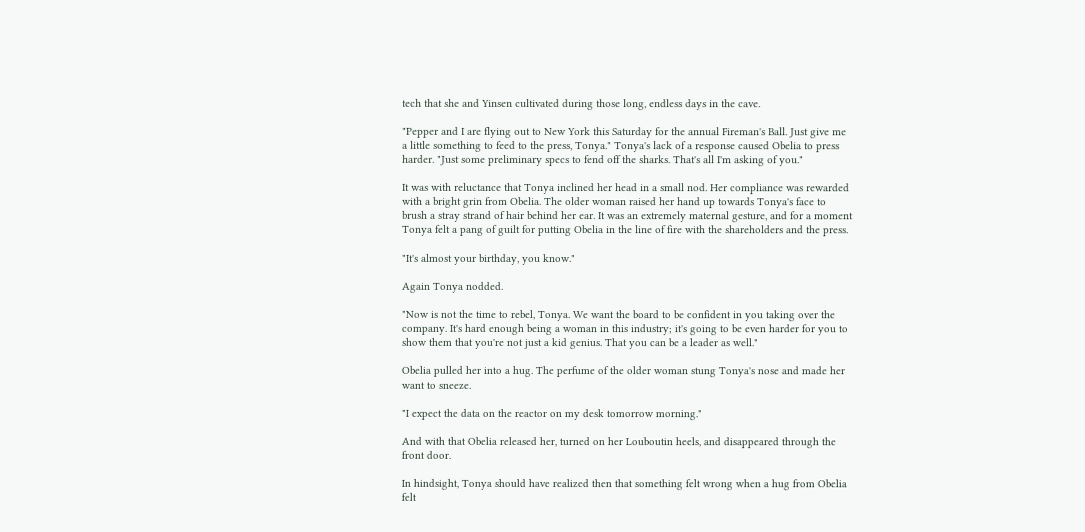tech that she and Yinsen cultivated during those long, endless days in the cave.

"Pepper and I are flying out to New York this Saturday for the annual Fireman's Ball. Just give me a little something to feed to the press, Tonya." Tonya's lack of a response caused Obelia to press harder. "Just some preliminary specs to fend off the sharks. That's all I'm asking of you."

It was with reluctance that Tonya inclined her head in a small nod. Her compliance was rewarded with a bright grin from Obelia. The older woman raised her hand up towards Tonya's face to brush a stray strand of hair behind her ear. It was an extremely maternal gesture, and for a moment Tonya felt a pang of guilt for putting Obelia in the line of fire with the shareholders and the press.

"It's almost your birthday, you know."

Again Tonya nodded.

"Now is not the time to rebel, Tonya. We want the board to be confident in you taking over the company. It's hard enough being a woman in this industry; it's going to be even harder for you to show them that you're not just a kid genius. That you can be a leader as well."

Obelia pulled her into a hug. The perfume of the older woman stung Tonya's nose and made her want to sneeze.

"I expect the data on the reactor on my desk tomorrow morning."

And with that Obelia released her, turned on her Louboutin heels, and disappeared through the front door.

In hindsight, Tonya should have realized then that something felt wrong when a hug from Obelia felt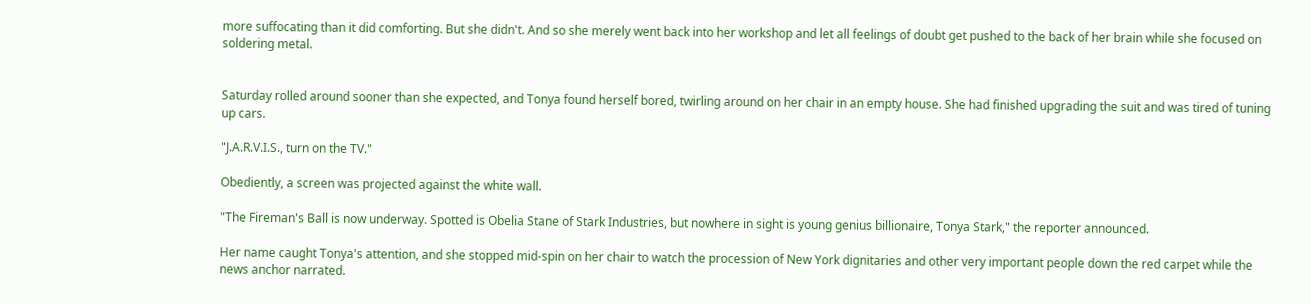more suffocating than it did comforting. But she didn't. And so she merely went back into her workshop and let all feelings of doubt get pushed to the back of her brain while she focused on soldering metal.


Saturday rolled around sooner than she expected, and Tonya found herself bored, twirling around on her chair in an empty house. She had finished upgrading the suit and was tired of tuning up cars.

"J.A.R.V.I.S., turn on the TV."

Obediently, a screen was projected against the white wall.

"The Fireman's Ball is now underway. Spotted is Obelia Stane of Stark Industries, but nowhere in sight is young genius billionaire, Tonya Stark," the reporter announced.

Her name caught Tonya's attention, and she stopped mid-spin on her chair to watch the procession of New York dignitaries and other very important people down the red carpet while the news anchor narrated.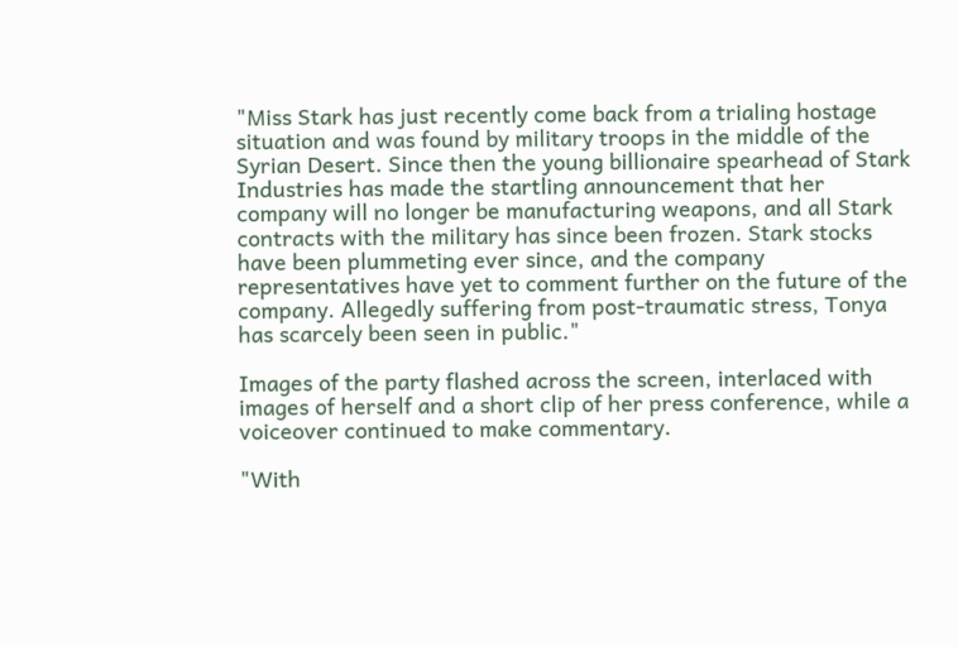"Miss Stark has just recently come back from a trialing hostage situation and was found by military troops in the middle of the Syrian Desert. Since then the young billionaire spearhead of Stark Industries has made the startling announcement that her company will no longer be manufacturing weapons, and all Stark contracts with the military has since been frozen. Stark stocks have been plummeting ever since, and the company representatives have yet to comment further on the future of the company. Allegedly suffering from post-traumatic stress, Tonya has scarcely been seen in public."

Images of the party flashed across the screen, interlaced with images of herself and a short clip of her press conference, while a voiceover continued to make commentary.

"With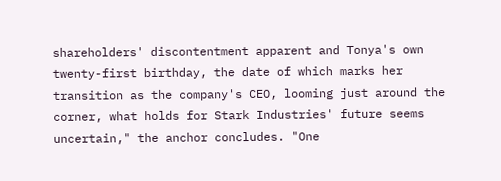shareholders' discontentment apparent and Tonya's own twenty-first birthday, the date of which marks her transition as the company's CEO, looming just around the corner, what holds for Stark Industries' future seems uncertain," the anchor concludes. "One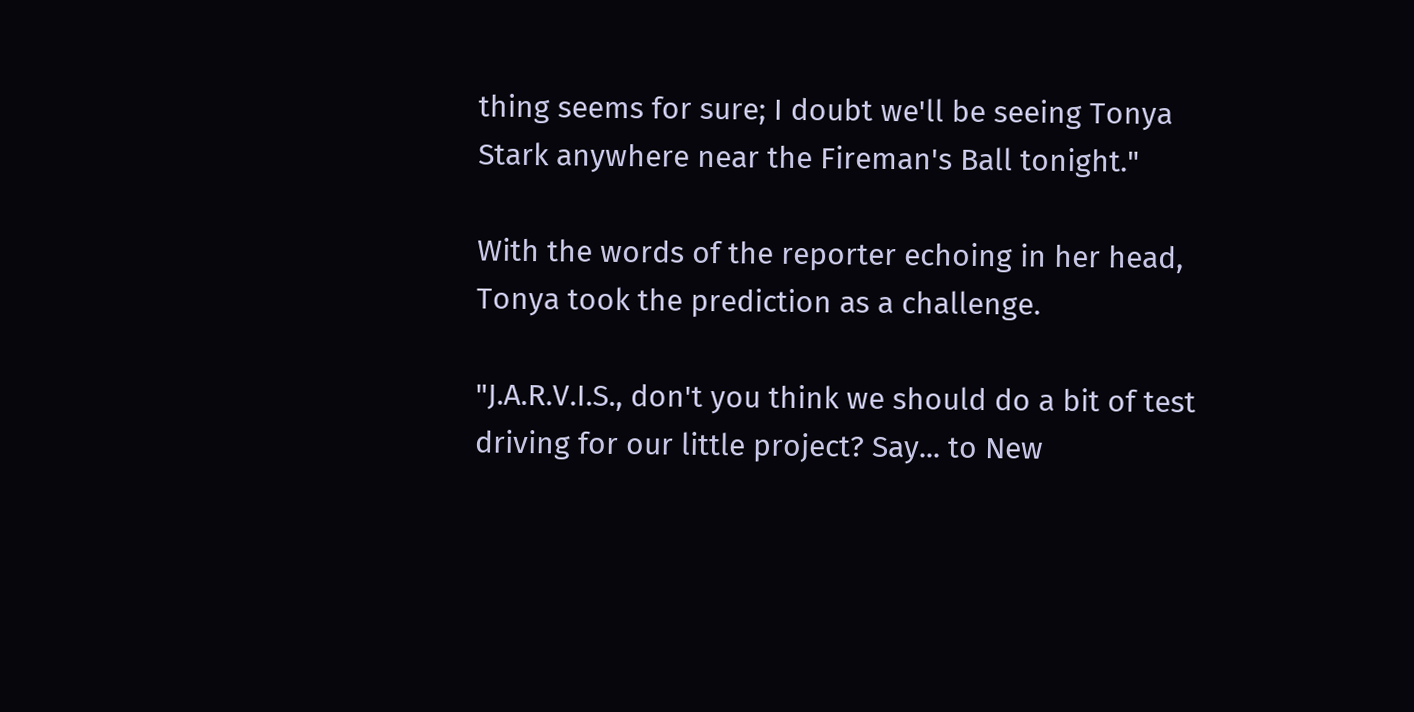thing seems for sure; I doubt we'll be seeing Tonya Stark anywhere near the Fireman's Ball tonight."

With the words of the reporter echoing in her head, Tonya took the prediction as a challenge.

"J.A.R.V.I.S., don't you think we should do a bit of test driving for our little project? Say... to New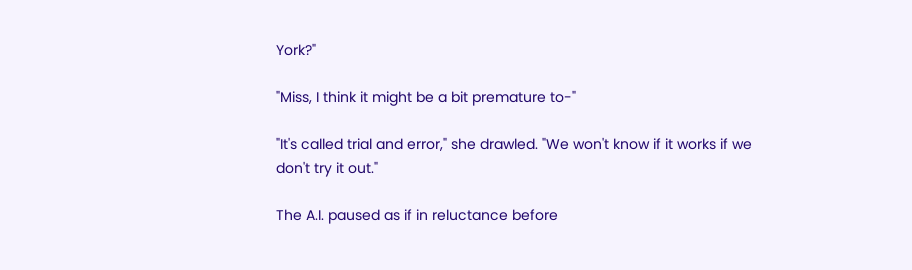York?"

"Miss, I think it might be a bit premature to-"

"It's called trial and error," she drawled. "We won't know if it works if we don't try it out."

The A.I. paused as if in reluctance before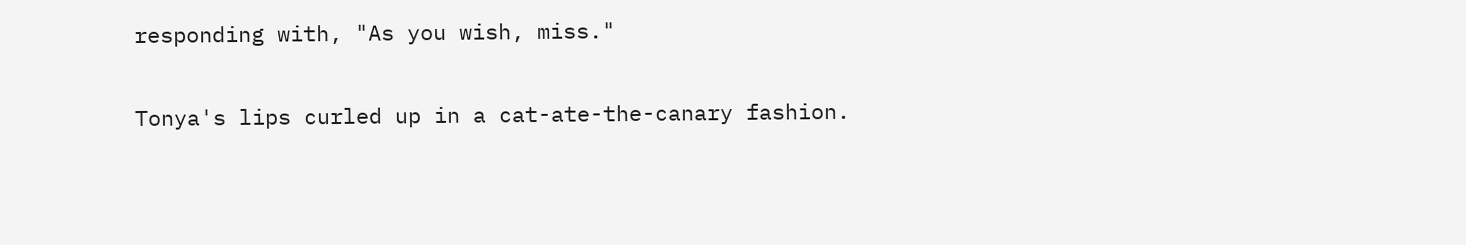responding with, "As you wish, miss."

Tonya's lips curled up in a cat-ate-the-canary fashion.